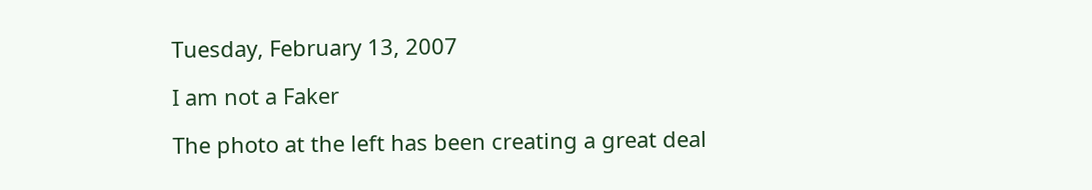Tuesday, February 13, 2007

I am not a Faker

The photo at the left has been creating a great deal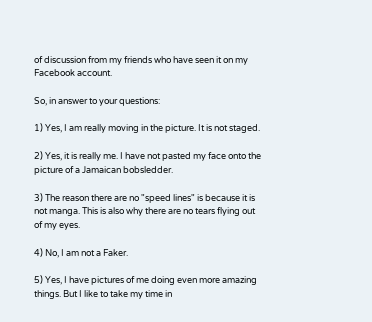of discussion from my friends who have seen it on my Facebook account.

So, in answer to your questions:

1) Yes, I am really moving in the picture. It is not staged.

2) Yes, it is really me. I have not pasted my face onto the picture of a Jamaican bobsledder.

3) The reason there are no "speed lines" is because it is not manga. This is also why there are no tears flying out of my eyes.

4) No, I am not a Faker.

5) Yes, I have pictures of me doing even more amazing things. But I like to take my time in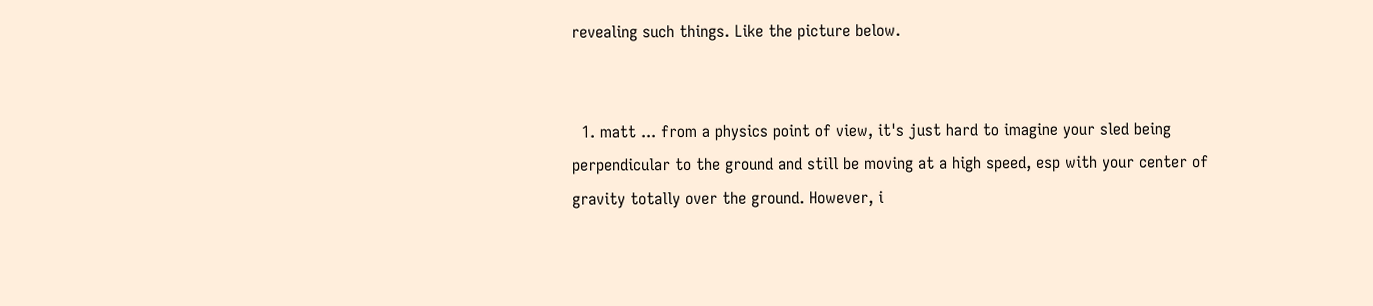revealing such things. Like the picture below.


  1. matt ... from a physics point of view, it's just hard to imagine your sled being perpendicular to the ground and still be moving at a high speed, esp with your center of gravity totally over the ground. However, i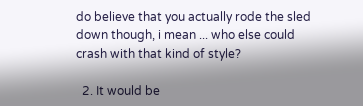do believe that you actually rode the sled down though, i mean ... who else could crash with that kind of style?

  2. It would be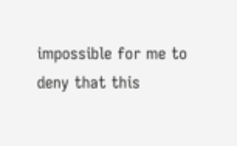impossible for me to deny that this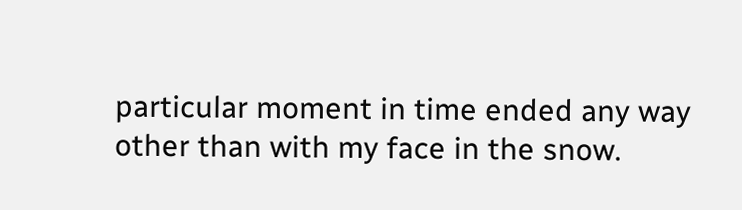particular moment in time ended any way other than with my face in the snow.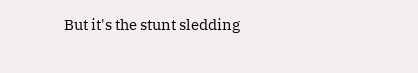But it's the stunt sledding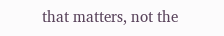that matters, not the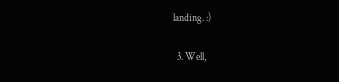landing. :)

  3. Well,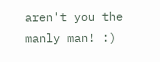aren't you the manly man! :)